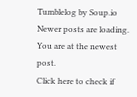Tumblelog by Soup.io
Newer posts are loading.
You are at the newest post.
Click here to check if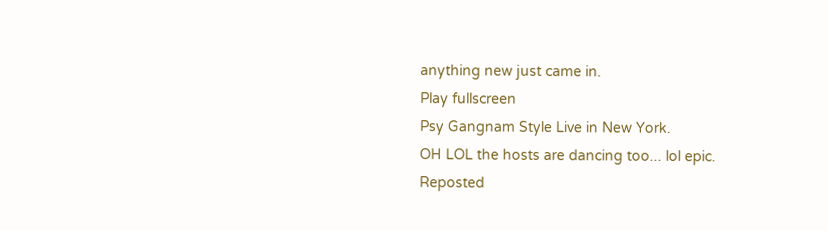anything new just came in.
Play fullscreen
Psy Gangnam Style Live in New York.
OH LOL the hosts are dancing too... lol epic.
Reposted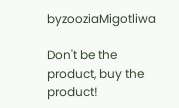byzooziaMigotliwa

Don't be the product, buy the product!